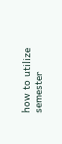how to utilize semester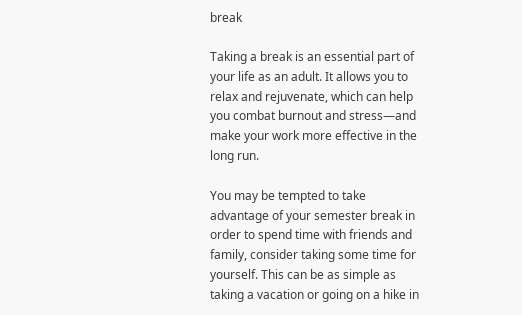break

Taking a break is an essential part of your life as an adult. It allows you to relax and rejuvenate, which can help you combat burnout and stress—and make your work more effective in the long run.

You may be tempted to take advantage of your semester break in order to spend time with friends and family, consider taking some time for yourself. This can be as simple as taking a vacation or going on a hike in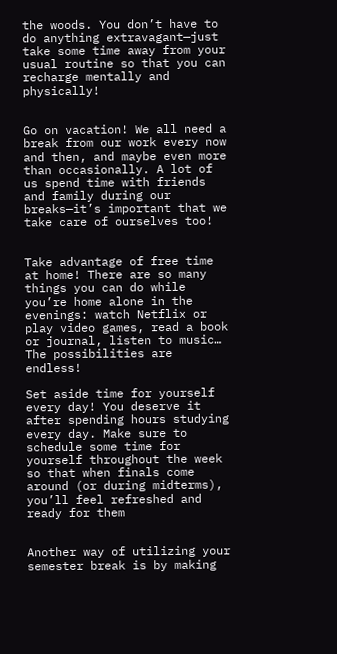the woods. You don’t have to do anything extravagant—just take some time away from your usual routine so that you can recharge mentally and physically!


Go on vacation! We all need a break from our work every now and then, and maybe even more than occasionally. A lot of us spend time with friends and family during our breaks—it’s important that we take care of ourselves too!


Take advantage of free time at home! There are so many things you can do while you’re home alone in the evenings: watch Netflix or play video games, read a book or journal, listen to music… The possibilities are endless!

Set aside time for yourself every day! You deserve it after spending hours studying every day. Make sure to schedule some time for yourself throughout the week so that when finals come around (or during midterms), you’ll feel refreshed and ready for them


Another way of utilizing your semester break is by making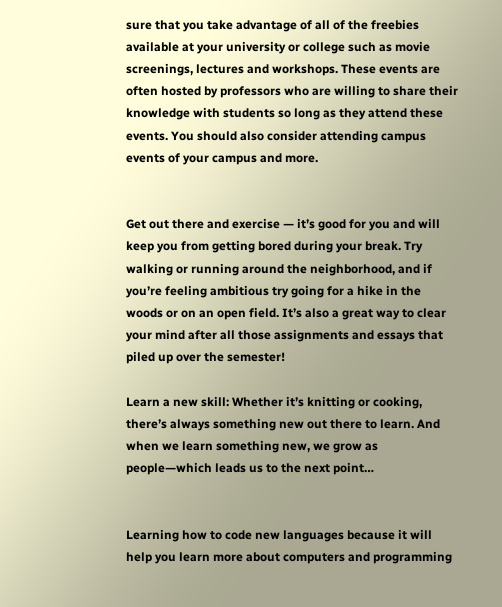sure that you take advantage of all of the freebies available at your university or college such as movie screenings, lectures and workshops. These events are often hosted by professors who are willing to share their knowledge with students so long as they attend these events. You should also consider attending campus events of your campus and more.


Get out there and exercise — it’s good for you and will keep you from getting bored during your break. Try walking or running around the neighborhood, and if you’re feeling ambitious try going for a hike in the woods or on an open field. It’s also a great way to clear your mind after all those assignments and essays that piled up over the semester!

Learn a new skill: Whether it’s knitting or cooking, there’s always something new out there to learn. And when we learn something new, we grow as people—which leads us to the next point…


Learning how to code new languages because it will help you learn more about computers and programming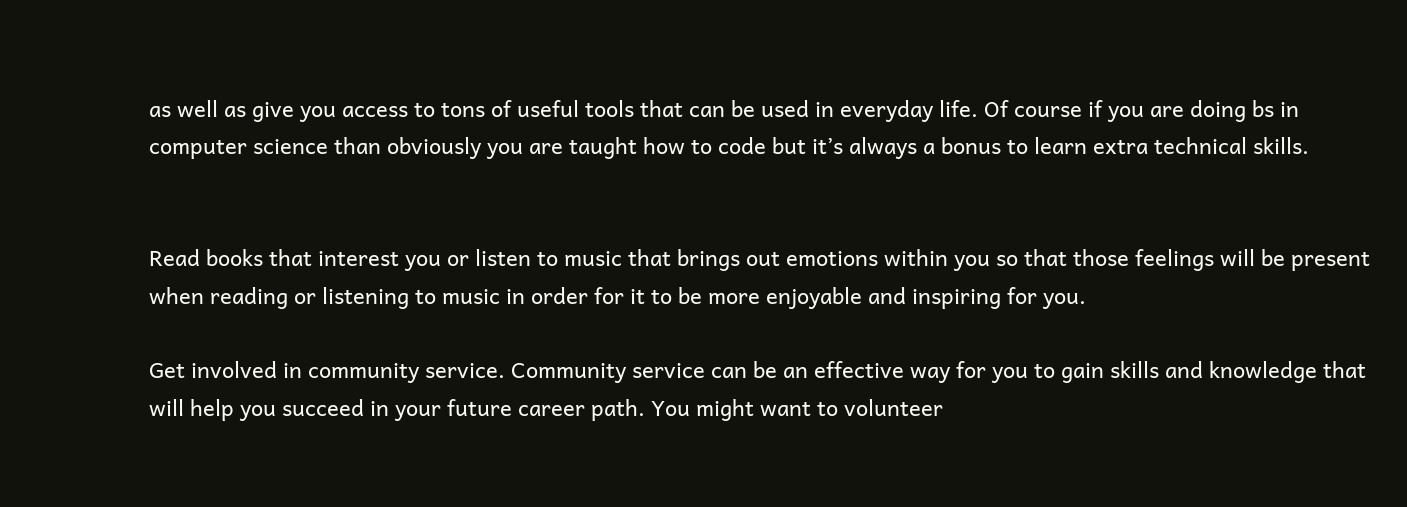as well as give you access to tons of useful tools that can be used in everyday life. Of course if you are doing bs in computer science than obviously you are taught how to code but it’s always a bonus to learn extra technical skills.


Read books that interest you or listen to music that brings out emotions within you so that those feelings will be present when reading or listening to music in order for it to be more enjoyable and inspiring for you.

Get involved in community service. Community service can be an effective way for you to gain skills and knowledge that will help you succeed in your future career path. You might want to volunteer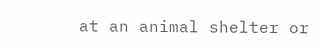at an animal shelter or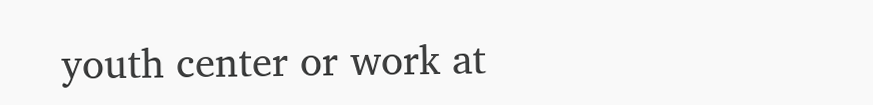youth center or work at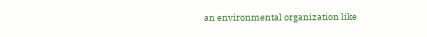an environmental organization like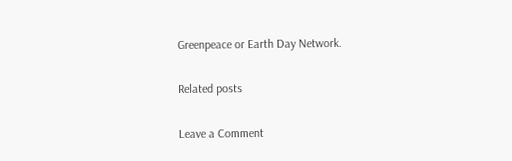Greenpeace or Earth Day Network.

Related posts

Leave a Comment